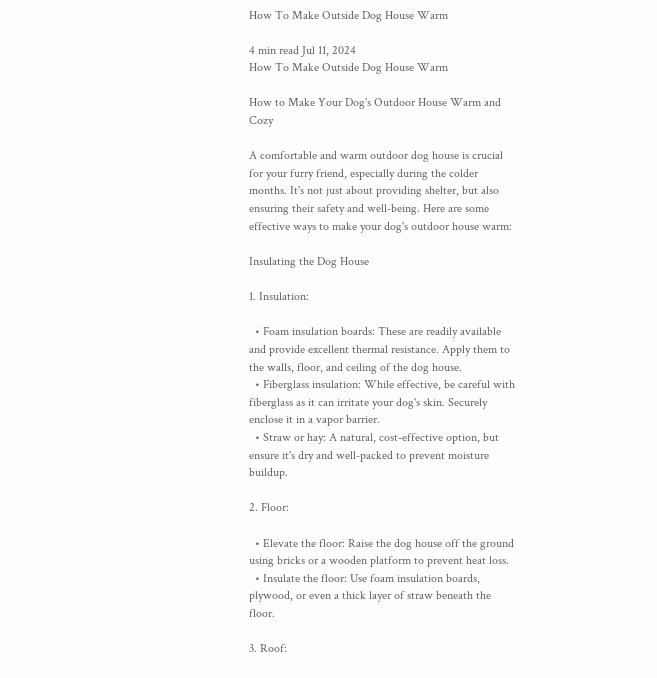How To Make Outside Dog House Warm

4 min read Jul 11, 2024
How To Make Outside Dog House Warm

How to Make Your Dog's Outdoor House Warm and Cozy

A comfortable and warm outdoor dog house is crucial for your furry friend, especially during the colder months. It's not just about providing shelter, but also ensuring their safety and well-being. Here are some effective ways to make your dog's outdoor house warm:

Insulating the Dog House

1. Insulation:

  • Foam insulation boards: These are readily available and provide excellent thermal resistance. Apply them to the walls, floor, and ceiling of the dog house.
  • Fiberglass insulation: While effective, be careful with fiberglass as it can irritate your dog's skin. Securely enclose it in a vapor barrier.
  • Straw or hay: A natural, cost-effective option, but ensure it's dry and well-packed to prevent moisture buildup.

2. Floor:

  • Elevate the floor: Raise the dog house off the ground using bricks or a wooden platform to prevent heat loss.
  • Insulate the floor: Use foam insulation boards, plywood, or even a thick layer of straw beneath the floor.

3. Roof: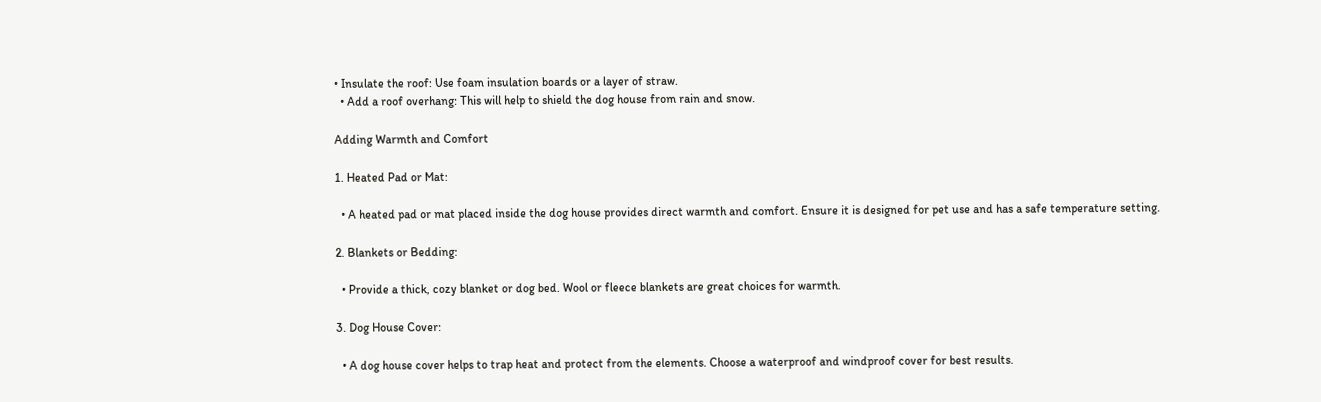• Insulate the roof: Use foam insulation boards or a layer of straw.
  • Add a roof overhang: This will help to shield the dog house from rain and snow.

Adding Warmth and Comfort

1. Heated Pad or Mat:

  • A heated pad or mat placed inside the dog house provides direct warmth and comfort. Ensure it is designed for pet use and has a safe temperature setting.

2. Blankets or Bedding:

  • Provide a thick, cozy blanket or dog bed. Wool or fleece blankets are great choices for warmth.

3. Dog House Cover:

  • A dog house cover helps to trap heat and protect from the elements. Choose a waterproof and windproof cover for best results.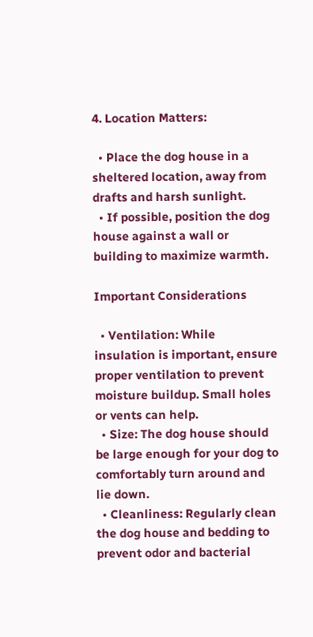4. Location Matters:

  • Place the dog house in a sheltered location, away from drafts and harsh sunlight.
  • If possible, position the dog house against a wall or building to maximize warmth.

Important Considerations

  • Ventilation: While insulation is important, ensure proper ventilation to prevent moisture buildup. Small holes or vents can help.
  • Size: The dog house should be large enough for your dog to comfortably turn around and lie down.
  • Cleanliness: Regularly clean the dog house and bedding to prevent odor and bacterial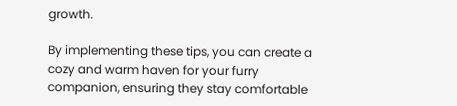growth.

By implementing these tips, you can create a cozy and warm haven for your furry companion, ensuring they stay comfortable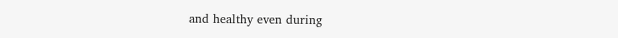and healthy even during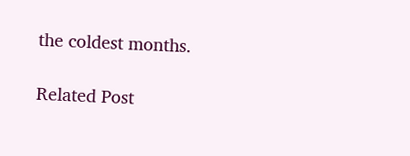the coldest months.

Related Post